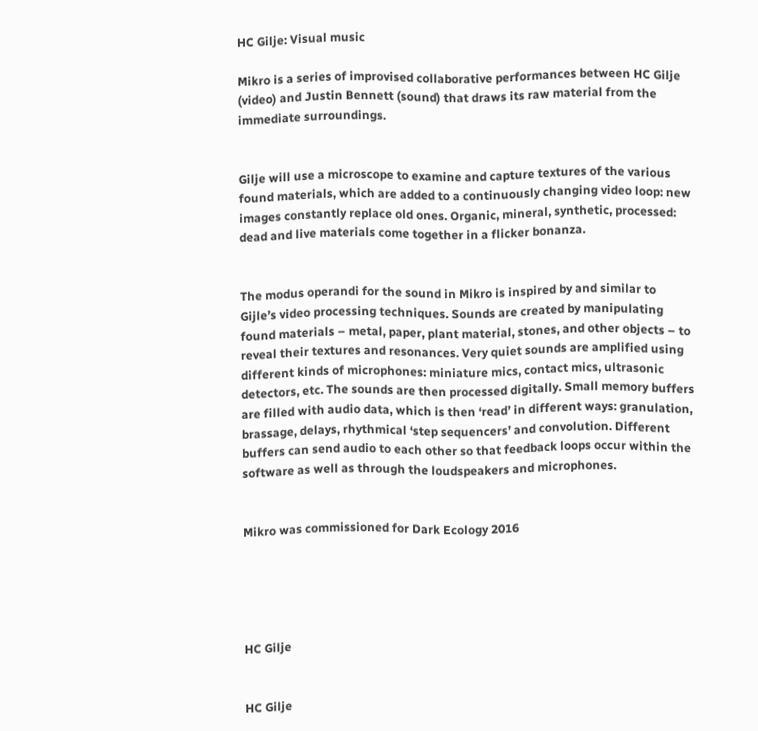HC Gilje: Visual music

Mikro is a series of improvised collaborative performances between HC Gilje (video) and Justin Bennett (sound) that draws its raw material from the immediate surroundings.


Gilje will use a microscope to examine and capture textures of the various found materials, which are added to a continuously changing video loop: new images constantly replace old ones. Organic, mineral, synthetic, processed: dead and live materials come together in a flicker bonanza.


The modus operandi for the sound in Mikro is inspired by and similar to Gijle’s video processing techniques. Sounds are created by manipulating found materials – metal, paper, plant material, stones, and other objects – to reveal their textures and resonances. Very quiet sounds are amplified using different kinds of microphones: miniature mics, contact mics, ultrasonic detectors, etc. The sounds are then processed digitally. Small memory buffers are filled with audio data, which is then ‘read’ in different ways: granulation, brassage, delays, rhythmical ‘step sequencers’ and convolution. Different buffers can send audio to each other so that feedback loops occur within the software as well as through the loudspeakers and microphones.


Mikro was commissioned for Dark Ecology 2016





HC Gilje


HC Gilje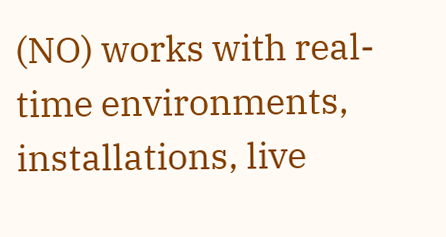(NO) works with real-time environments, installations, live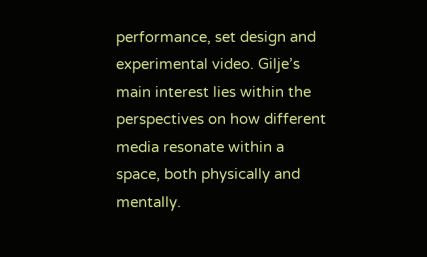performance, set design and experimental video. Gilje’s main interest lies within the perspectives on how different media resonate within a space, both physically and mentally.